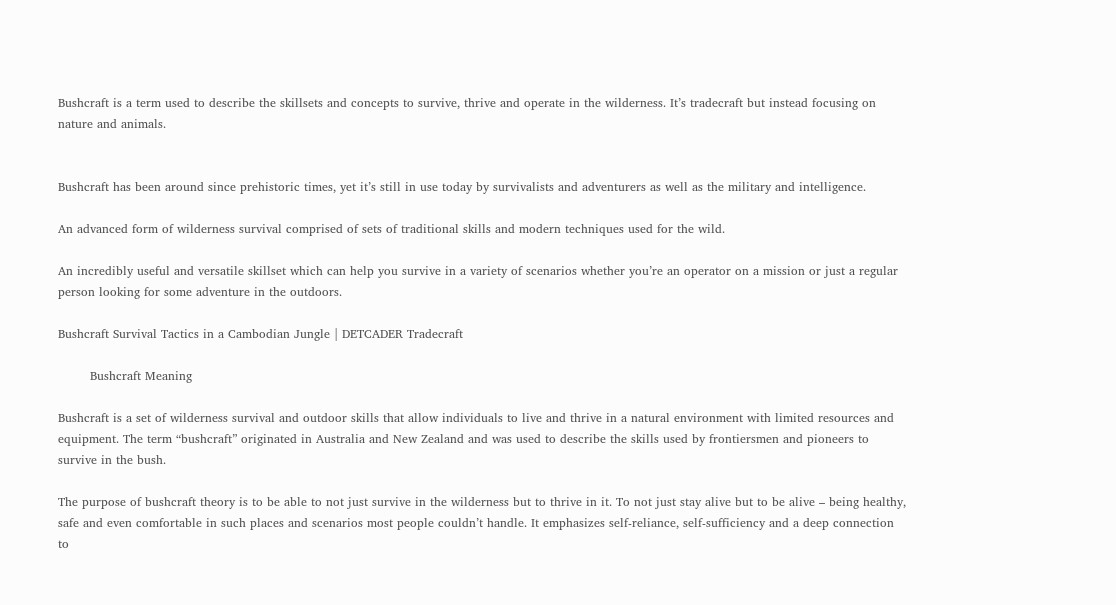Bushcraft is a term used to describe the skillsets and concepts to survive, thrive and operate in the wilderness. It’s tradecraft but instead focusing on nature and animals.


Bushcraft has been around since prehistoric times, yet it’s still in use today by survivalists and adventurers as well as the military and intelligence.

An advanced form of wilderness survival comprised of sets of traditional skills and modern techniques used for the wild.

An incredibly useful and versatile skillset which can help you survive in a variety of scenarios whether you’re an operator on a mission or just a regular person looking for some adventure in the outdoors.

Bushcraft Survival Tactics in a Cambodian Jungle | DETCADER Tradecraft

        Bushcraft Meaning

Bushcraft is a set of wilderness survival and outdoor skills that allow individuals to live and thrive in a natural environment with limited resources and equipment. The term “bushcraft” originated in Australia and New Zealand and was used to describe the skills used by frontiersmen and pioneers to survive in the bush.

The purpose of bushcraft theory is to be able to not just survive in the wilderness but to thrive in it. To not just stay alive but to be alive – being healthy, safe and even comfortable in such places and scenarios most people couldn’t handle. It emphasizes self-reliance, self-sufficiency and a deep connection to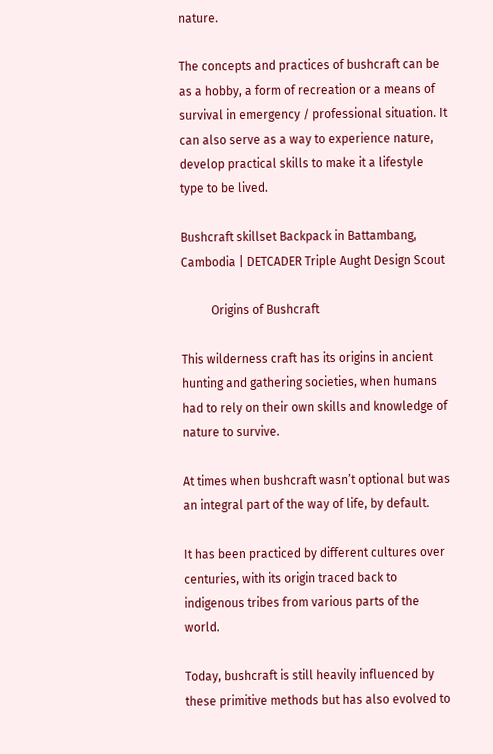nature.

The concepts and practices of bushcraft can be as a hobby, a form of recreation or a means of survival in emergency / professional situation. It can also serve as a way to experience nature, develop practical skills to make it a lifestyle type to be lived.

Bushcraft skillset Backpack in Battambang, Cambodia | DETCADER Triple Aught Design Scout

          Origins of Bushcraft

This wilderness craft has its origins in ancient hunting and gathering societies, when humans had to rely on their own skills and knowledge of nature to survive.

At times when bushcraft wasn’t optional but was an integral part of the way of life, by default.

It has been practiced by different cultures over centuries, with its origin traced back to indigenous tribes from various parts of the world.

Today, bushcraft is still heavily influenced by these primitive methods but has also evolved to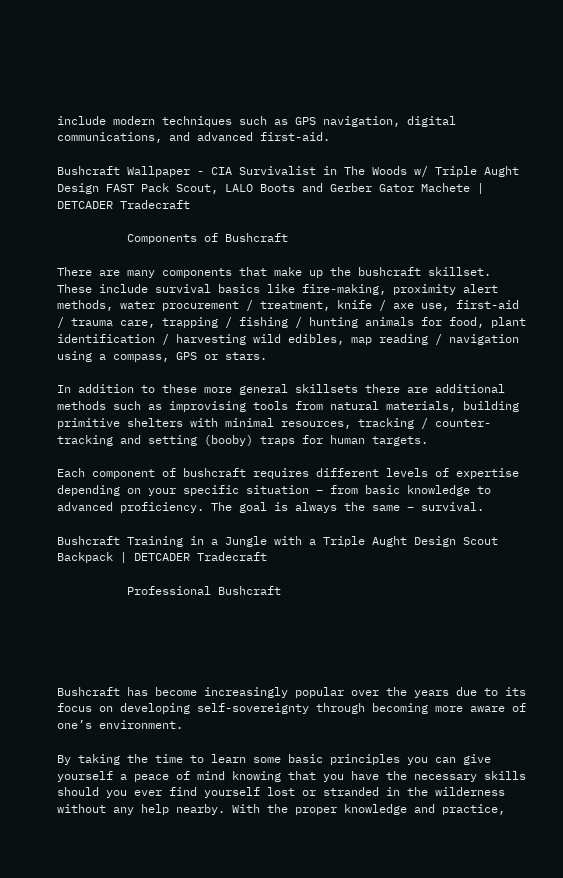include modern techniques such as GPS navigation, digital communications, and advanced first-aid.

Bushcraft Wallpaper - CIA Survivalist in The Woods w/ Triple Aught Design FAST Pack Scout, LALO Boots and Gerber Gator Machete | DETCADER Tradecraft

          Components of Bushcraft

There are many components that make up the bushcraft skillset. These include survival basics like fire-making, proximity alert methods, water procurement / treatment, knife / axe use, first-aid / trauma care, trapping / fishing / hunting animals for food, plant identification / harvesting wild edibles, map reading / navigation using a compass, GPS or stars.

In addition to these more general skillsets there are additional methods such as improvising tools from natural materials, building primitive shelters with minimal resources, tracking / counter-tracking and setting (booby) traps for human targets.

Each component of bushcraft requires different levels of expertise depending on your specific situation – from basic knowledge to advanced proficiency. The goal is always the same – survival.

Bushcraft Training in a Jungle with a Triple Aught Design Scout Backpack | DETCADER Tradecraft

          Professional Bushcraft





Bushcraft has become increasingly popular over the years due to its focus on developing self-sovereignty through becoming more aware of one’s environment.

By taking the time to learn some basic principles you can give yourself a peace of mind knowing that you have the necessary skills should you ever find yourself lost or stranded in the wilderness without any help nearby. With the proper knowledge and practice,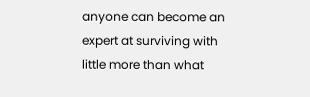anyone can become an expert at surviving with little more than what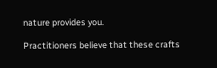nature provides you.

Practitioners believe that these crafts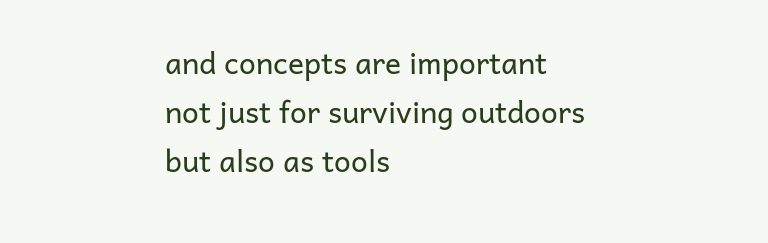and concepts are important not just for surviving outdoors but also as tools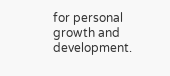for personal growth and development.